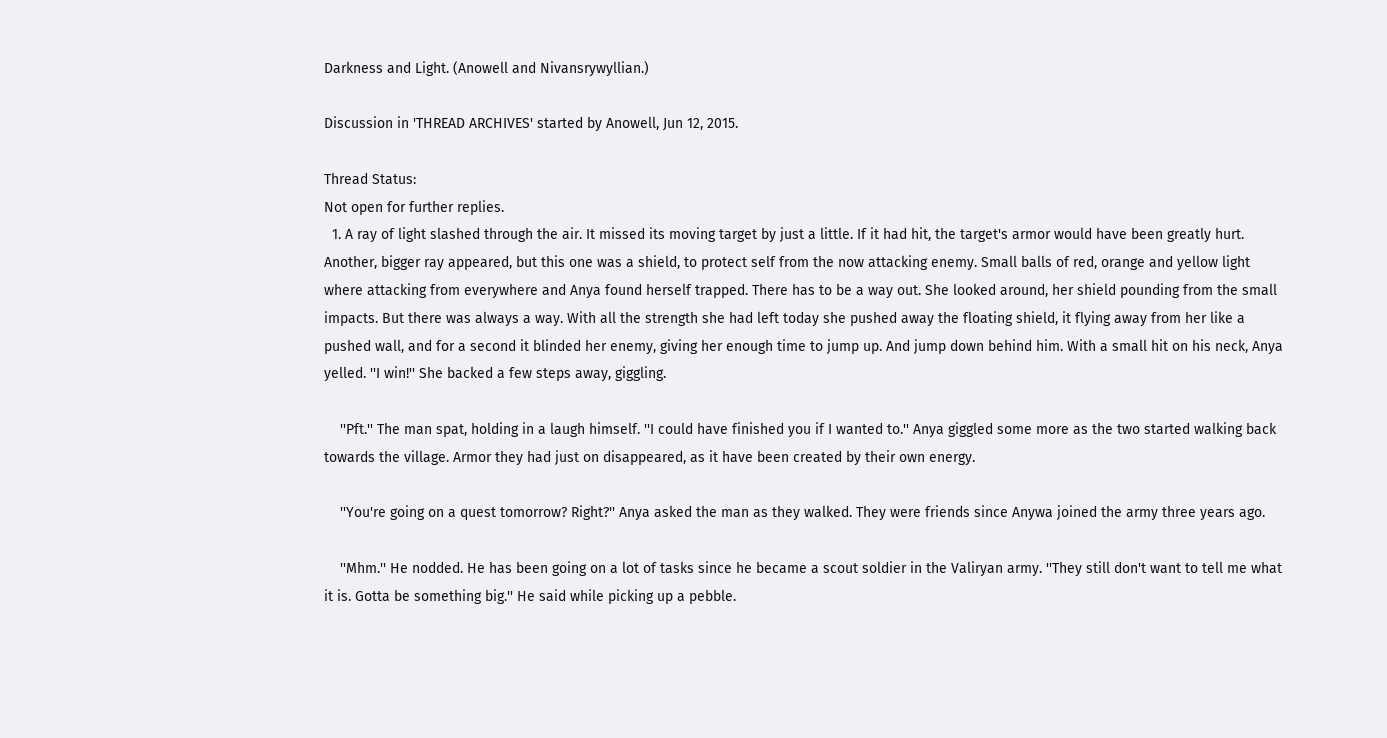Darkness and Light. (Anowell and Nivansrywyllian.)

Discussion in 'THREAD ARCHIVES' started by Anowell, Jun 12, 2015.

Thread Status:
Not open for further replies.
  1. A ray of light slashed through the air. It missed its moving target by just a little. If it had hit, the target's armor would have been greatly hurt. Another, bigger ray appeared, but this one was a shield, to protect self from the now attacking enemy. Small balls of red, orange and yellow light where attacking from everywhere and Anya found herself trapped. There has to be a way out. She looked around, her shield pounding from the small impacts. But there was always a way. With all the strength she had left today she pushed away the floating shield, it flying away from her like a pushed wall, and for a second it blinded her enemy, giving her enough time to jump up. And jump down behind him. With a small hit on his neck, Anya yelled. ''I win!'' She backed a few steps away, giggling.

    ''Pft.'' The man spat, holding in a laugh himself. ''I could have finished you if I wanted to.'' Anya giggled some more as the two started walking back towards the village. Armor they had just on disappeared, as it have been created by their own energy.

    ''You're going on a quest tomorrow? Right?'' Anya asked the man as they walked. They were friends since Anywa joined the army three years ago.

    ''Mhm.'' He nodded. He has been going on a lot of tasks since he became a scout soldier in the Valiryan army. ''They still don't want to tell me what it is. Gotta be something big.'' He said while picking up a pebble.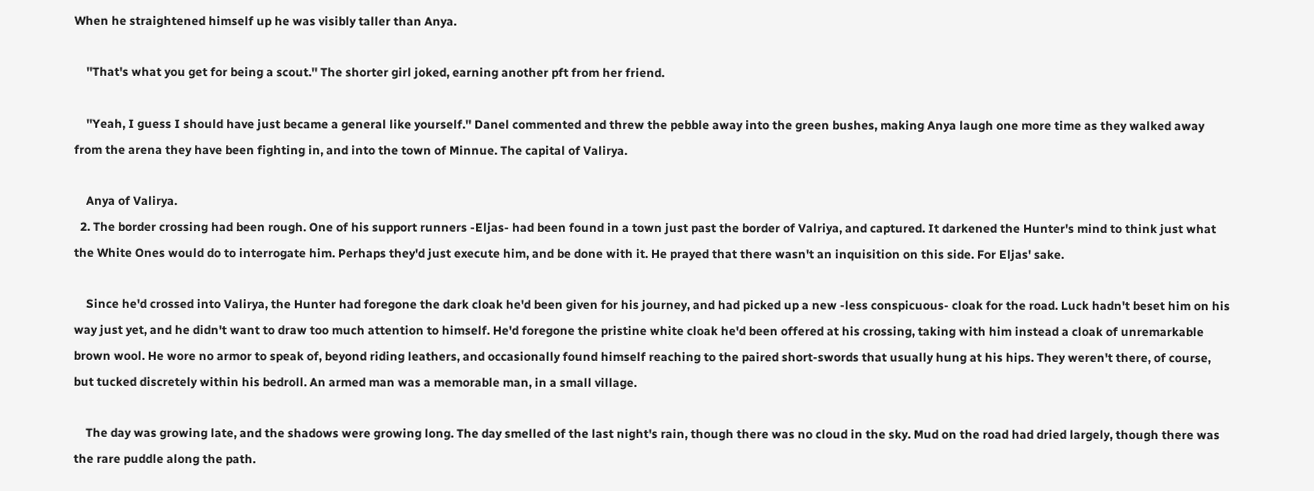When he straightened himself up he was visibly taller than Anya.

    ''That's what you get for being a scout.'' The shorter girl joked, earning another pft from her friend.

    ''Yeah, I guess I should have just became a general like yourself.'' Danel commented and threw the pebble away into the green bushes, making Anya laugh one more time as they walked away from the arena they have been fighting in, and into the town of Minnue. The capital of Valirya.

    Anya of Valirya.
  2. The border crossing had been rough. One of his support runners -Eljas- had been found in a town just past the border of Valriya, and captured. It darkened the Hunter's mind to think just what the White Ones would do to interrogate him. Perhaps they'd just execute him, and be done with it. He prayed that there wasn't an inquisition on this side. For Eljas' sake.

    Since he'd crossed into Valirya, the Hunter had foregone the dark cloak he'd been given for his journey, and had picked up a new -less conspicuous- cloak for the road. Luck hadn't beset him on his way just yet, and he didn't want to draw too much attention to himself. He'd foregone the pristine white cloak he'd been offered at his crossing, taking with him instead a cloak of unremarkable brown wool. He wore no armor to speak of, beyond riding leathers, and occasionally found himself reaching to the paired short-swords that usually hung at his hips. They weren't there, of course, but tucked discretely within his bedroll. An armed man was a memorable man, in a small village.

    The day was growing late, and the shadows were growing long. The day smelled of the last night's rain, though there was no cloud in the sky. Mud on the road had dried largely, though there was the rare puddle along the path.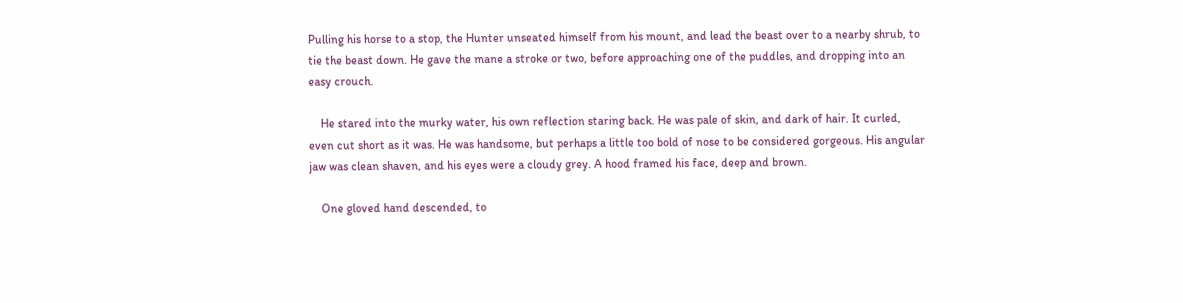Pulling his horse to a stop, the Hunter unseated himself from his mount, and lead the beast over to a nearby shrub, to tie the beast down. He gave the mane a stroke or two, before approaching one of the puddles, and dropping into an easy crouch.

    He stared into the murky water, his own reflection staring back. He was pale of skin, and dark of hair. It curled, even cut short as it was. He was handsome, but perhaps a little too bold of nose to be considered gorgeous. His angular jaw was clean shaven, and his eyes were a cloudy grey. A hood framed his face, deep and brown.

    One gloved hand descended, to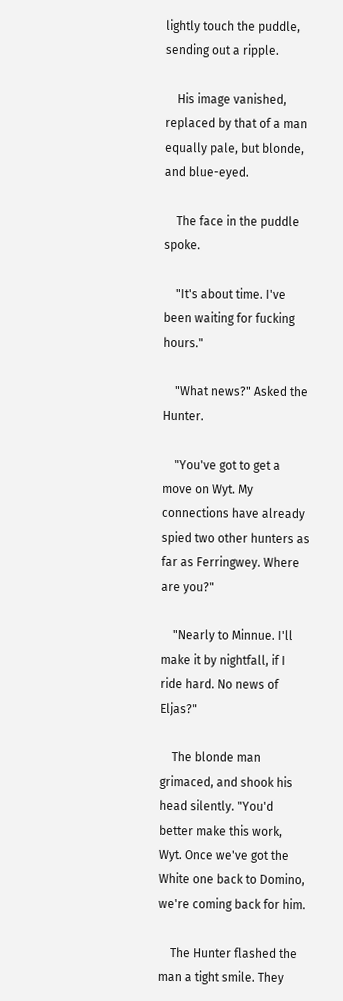lightly touch the puddle, sending out a ripple.

    His image vanished, replaced by that of a man equally pale, but blonde, and blue-eyed.

    The face in the puddle spoke.

    "It's about time. I've been waiting for fucking hours."

    "What news?" Asked the Hunter.

    "You've got to get a move on Wyt. My connections have already spied two other hunters as far as Ferringwey. Where are you?"

    "Nearly to Minnue. I'll make it by nightfall, if I ride hard. No news of Eljas?"

    The blonde man grimaced, and shook his head silently. "You'd better make this work, Wyt. Once we've got the White one back to Domino, we're coming back for him.

    The Hunter flashed the man a tight smile. They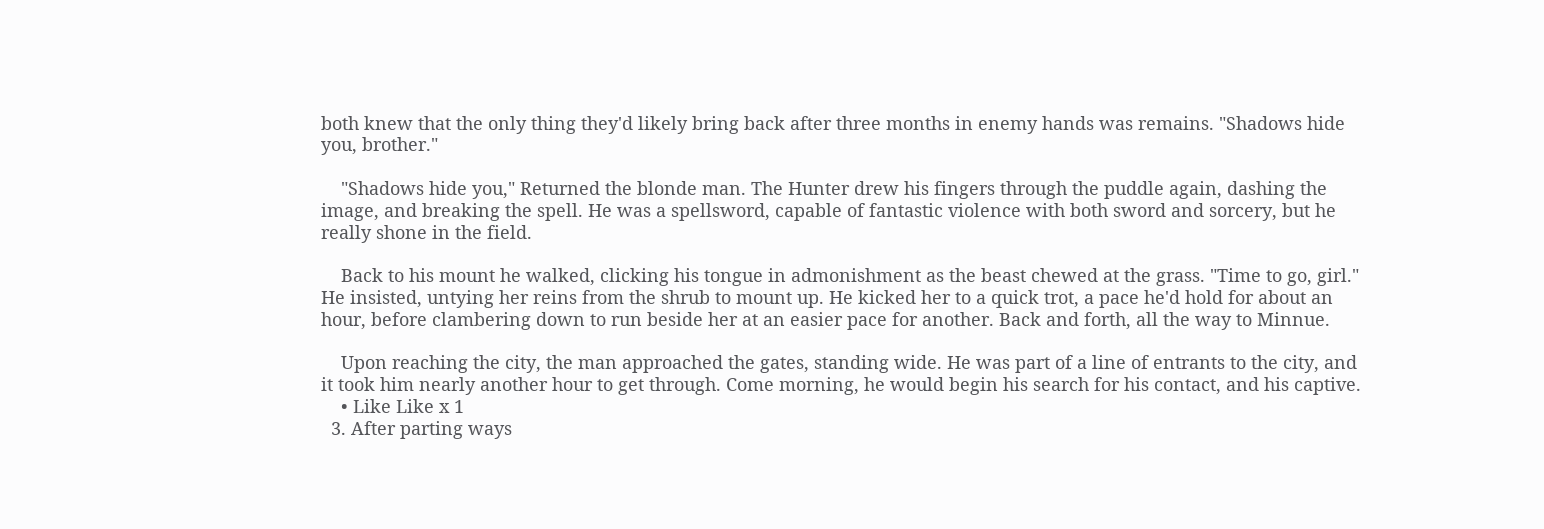both knew that the only thing they'd likely bring back after three months in enemy hands was remains. "Shadows hide you, brother."

    "Shadows hide you," Returned the blonde man. The Hunter drew his fingers through the puddle again, dashing the image, and breaking the spell. He was a spellsword, capable of fantastic violence with both sword and sorcery, but he really shone in the field.

    Back to his mount he walked, clicking his tongue in admonishment as the beast chewed at the grass. "Time to go, girl." He insisted, untying her reins from the shrub to mount up. He kicked her to a quick trot, a pace he'd hold for about an hour, before clambering down to run beside her at an easier pace for another. Back and forth, all the way to Minnue.

    Upon reaching the city, the man approached the gates, standing wide. He was part of a line of entrants to the city, and it took him nearly another hour to get through. Come morning, he would begin his search for his contact, and his captive.
    • Like Like x 1
  3. After parting ways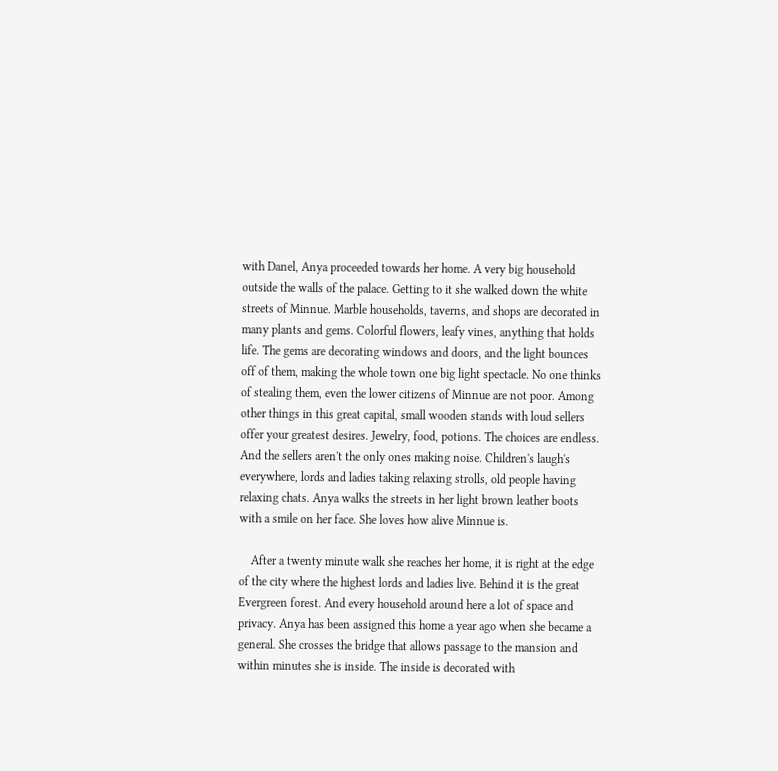with Danel, Anya proceeded towards her home. A very big household outside the walls of the palace. Getting to it she walked down the white streets of Minnue. Marble households, taverns, and shops are decorated in many plants and gems. Colorful flowers, leafy vines, anything that holds life. The gems are decorating windows and doors, and the light bounces off of them, making the whole town one big light spectacle. No one thinks of stealing them, even the lower citizens of Minnue are not poor. Among other things in this great capital, small wooden stands with loud sellers offer your greatest desires. Jewelry, food, potions. The choices are endless. And the sellers aren't the only ones making noise. Children's laugh's everywhere, lords and ladies taking relaxing strolls, old people having relaxing chats. Anya walks the streets in her light brown leather boots with a smile on her face. She loves how alive Minnue is.

    After a twenty minute walk she reaches her home, it is right at the edge of the city where the highest lords and ladies live. Behind it is the great Evergreen forest. And every household around here a lot of space and privacy. Anya has been assigned this home a year ago when she became a general. She crosses the bridge that allows passage to the mansion and within minutes she is inside. The inside is decorated with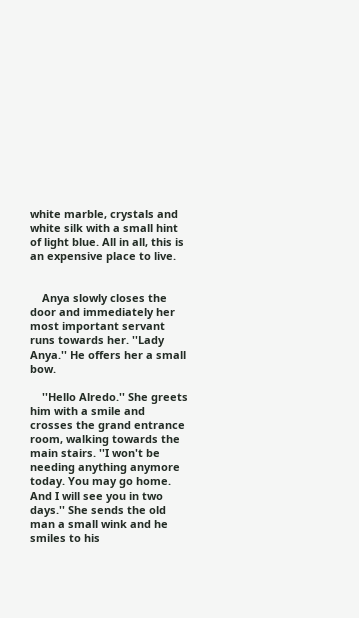white marble, crystals and white silk with a small hint of light blue. All in all, this is an expensive place to live.


    Anya slowly closes the door and immediately her most important servant runs towards her. ''Lady Anya.'' He offers her a small bow.

    ''Hello Alredo.'' She greets him with a smile and crosses the grand entrance room, walking towards the main stairs. ''I won't be needing anything anymore today. You may go home. And I will see you in two days.'' She sends the old man a small wink and he smiles to his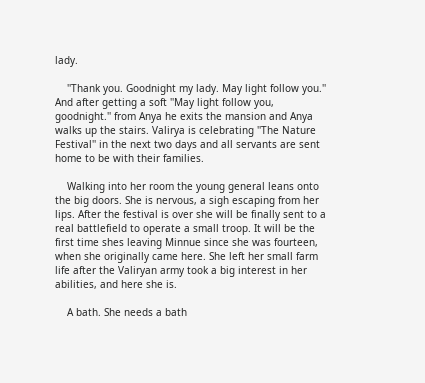lady.

    ''Thank you. Goodnight my lady. May light follow you.'' And after getting a soft ''May light follow you, goodnight.'' from Anya he exits the mansion and Anya walks up the stairs. Valirya is celebrating ''The Nature Festival'' in the next two days and all servants are sent home to be with their families.

    Walking into her room the young general leans onto the big doors. She is nervous, a sigh escaping from her lips. After the festival is over she will be finally sent to a real battlefield to operate a small troop. It will be the first time shes leaving Minnue since she was fourteen, when she originally came here. She left her small farm life after the Valiryan army took a big interest in her abilities, and here she is.

    A bath. She needs a bath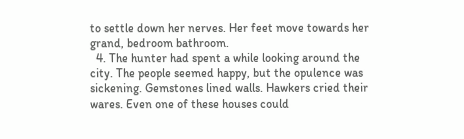to settle down her nerves. Her feet move towards her grand, bedroom bathroom.
  4. The hunter had spent a while looking around the city. The people seemed happy, but the opulence was sickening. Gemstones lined walls. Hawkers cried their wares. Even one of these houses could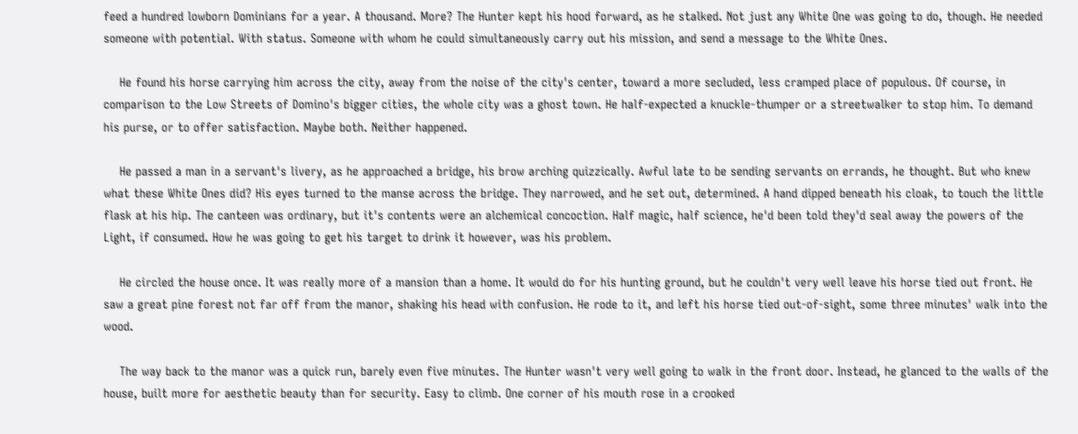feed a hundred lowborn Dominians for a year. A thousand. More? The Hunter kept his hood forward, as he stalked. Not just any White One was going to do, though. He needed someone with potential. With status. Someone with whom he could simultaneously carry out his mission, and send a message to the White Ones.

    He found his horse carrying him across the city, away from the noise of the city's center, toward a more secluded, less cramped place of populous. Of course, in comparison to the Low Streets of Domino's bigger cities, the whole city was a ghost town. He half-expected a knuckle-thumper or a streetwalker to stop him. To demand his purse, or to offer satisfaction. Maybe both. Neither happened.

    He passed a man in a servant's livery, as he approached a bridge, his brow arching quizzically. Awful late to be sending servants on errands, he thought. But who knew what these White Ones did? His eyes turned to the manse across the bridge. They narrowed, and he set out, determined. A hand dipped beneath his cloak, to touch the little flask at his hip. The canteen was ordinary, but it's contents were an alchemical concoction. Half magic, half science, he'd been told they'd seal away the powers of the Light, if consumed. How he was going to get his target to drink it however, was his problem.

    He circled the house once. It was really more of a mansion than a home. It would do for his hunting ground, but he couldn't very well leave his horse tied out front. He saw a great pine forest not far off from the manor, shaking his head with confusion. He rode to it, and left his horse tied out-of-sight, some three minutes' walk into the wood.

    The way back to the manor was a quick run, barely even five minutes. The Hunter wasn't very well going to walk in the front door. Instead, he glanced to the walls of the house, built more for aesthetic beauty than for security. Easy to climb. One corner of his mouth rose in a crooked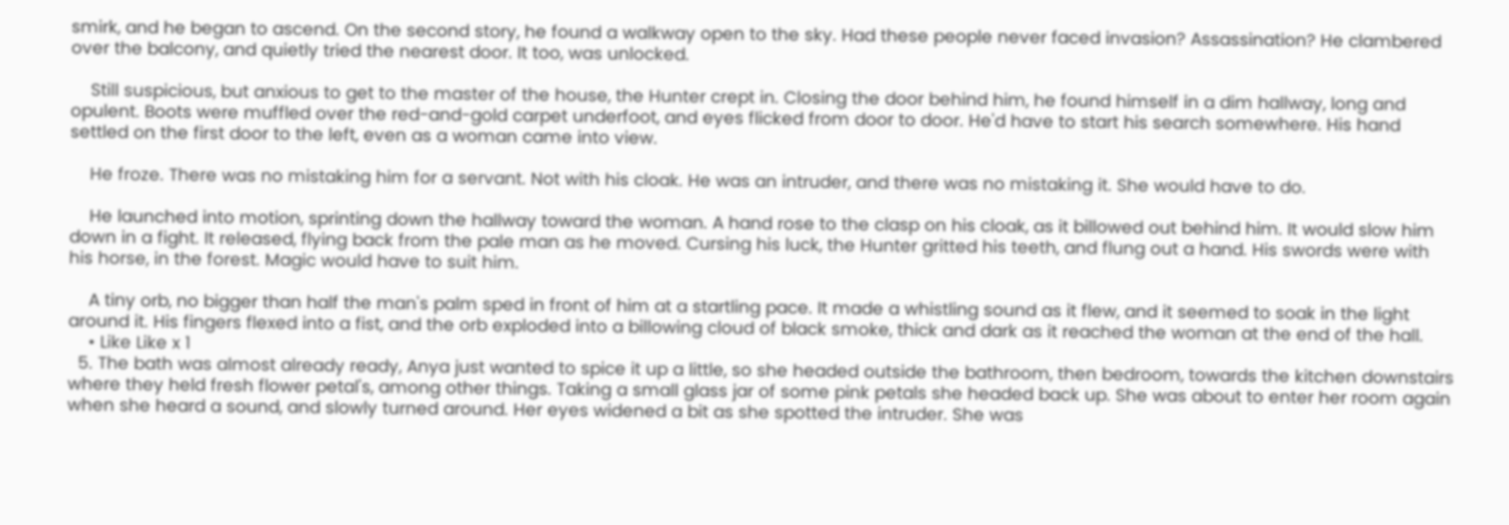smirk, and he began to ascend. On the second story, he found a walkway open to the sky. Had these people never faced invasion? Assassination? He clambered over the balcony, and quietly tried the nearest door. It too, was unlocked.

    Still suspicious, but anxious to get to the master of the house, the Hunter crept in. Closing the door behind him, he found himself in a dim hallway, long and opulent. Boots were muffled over the red-and-gold carpet underfoot, and eyes flicked from door to door. He'd have to start his search somewhere. His hand settled on the first door to the left, even as a woman came into view.

    He froze. There was no mistaking him for a servant. Not with his cloak. He was an intruder, and there was no mistaking it. She would have to do.

    He launched into motion, sprinting down the hallway toward the woman. A hand rose to the clasp on his cloak, as it billowed out behind him. It would slow him down in a fight. It released, flying back from the pale man as he moved. Cursing his luck, the Hunter gritted his teeth, and flung out a hand. His swords were with his horse, in the forest. Magic would have to suit him.

    A tiny orb, no bigger than half the man's palm sped in front of him at a startling pace. It made a whistling sound as it flew, and it seemed to soak in the light around it. His fingers flexed into a fist, and the orb exploded into a billowing cloud of black smoke, thick and dark as it reached the woman at the end of the hall.
    • Like Like x 1
  5. The bath was almost already ready, Anya just wanted to spice it up a little, so she headed outside the bathroom, then bedroom, towards the kitchen downstairs where they held fresh flower petal's, among other things. Taking a small glass jar of some pink petals she headed back up. She was about to enter her room again when she heard a sound, and slowly turned around. Her eyes widened a bit as she spotted the intruder. She was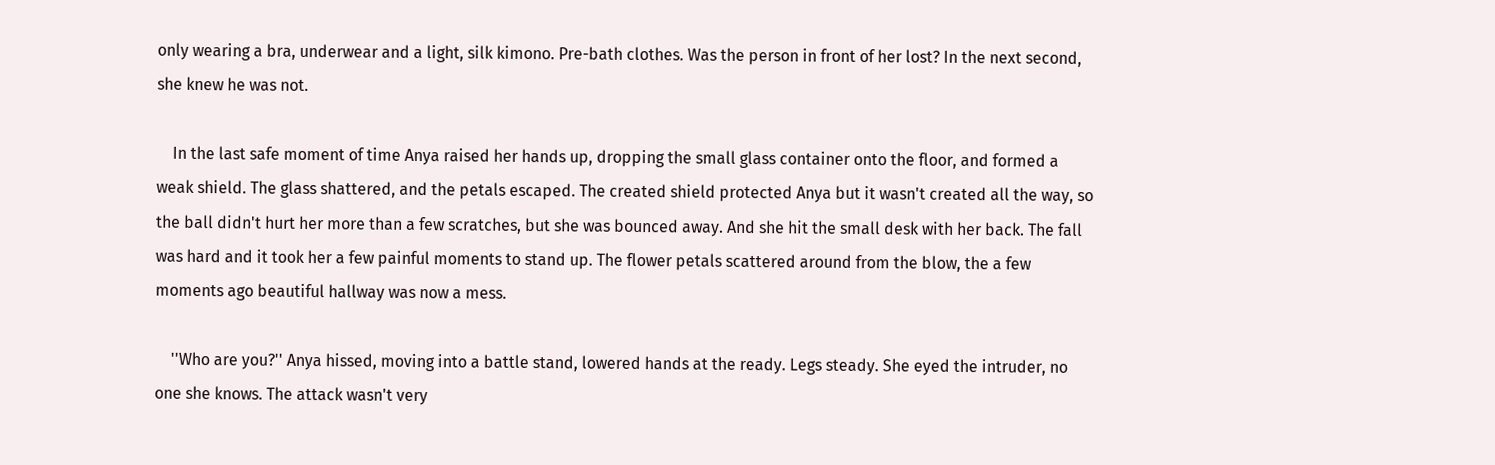only wearing a bra, underwear and a light, silk kimono. Pre-bath clothes. Was the person in front of her lost? In the next second, she knew he was not.

    In the last safe moment of time Anya raised her hands up, dropping the small glass container onto the floor, and formed a weak shield. The glass shattered, and the petals escaped. The created shield protected Anya but it wasn't created all the way, so the ball didn't hurt her more than a few scratches, but she was bounced away. And she hit the small desk with her back. The fall was hard and it took her a few painful moments to stand up. The flower petals scattered around from the blow, the a few moments ago beautiful hallway was now a mess.

    ''Who are you?'' Anya hissed, moving into a battle stand, lowered hands at the ready. Legs steady. She eyed the intruder, no one she knows. The attack wasn't very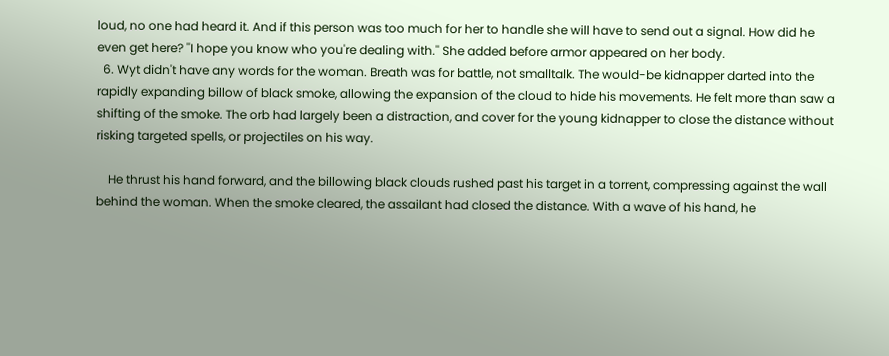loud, no one had heard it. And if this person was too much for her to handle she will have to send out a signal. How did he even get here? ''I hope you know who you're dealing with.'' She added before armor appeared on her body.
  6. Wyt didn't have any words for the woman. Breath was for battle, not smalltalk. The would-be kidnapper darted into the rapidly expanding billow of black smoke, allowing the expansion of the cloud to hide his movements. He felt more than saw a shifting of the smoke. The orb had largely been a distraction, and cover for the young kidnapper to close the distance without risking targeted spells, or projectiles on his way.

    He thrust his hand forward, and the billowing black clouds rushed past his target in a torrent, compressing against the wall behind the woman. When the smoke cleared, the assailant had closed the distance. With a wave of his hand, he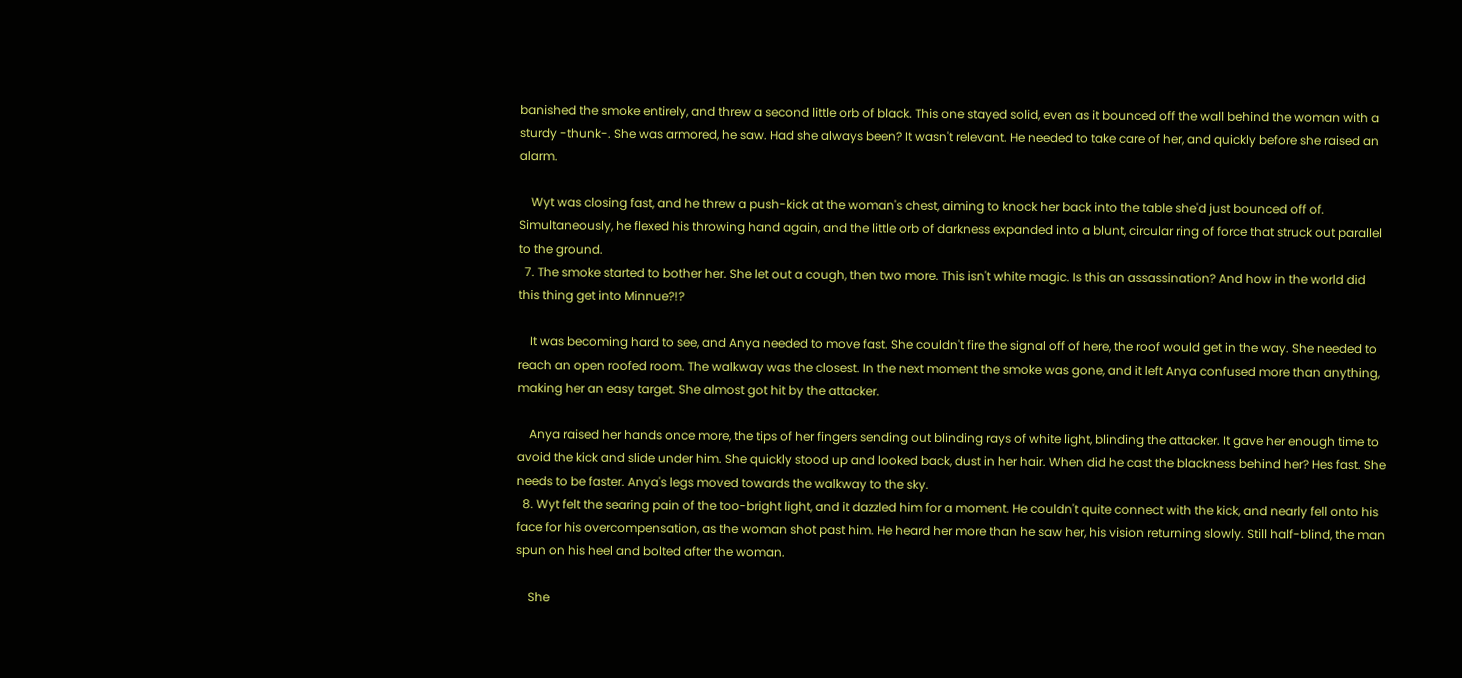banished the smoke entirely, and threw a second little orb of black. This one stayed solid, even as it bounced off the wall behind the woman with a sturdy -thunk-. She was armored, he saw. Had she always been? It wasn't relevant. He needed to take care of her, and quickly before she raised an alarm.

    Wyt was closing fast, and he threw a push-kick at the woman's chest, aiming to knock her back into the table she'd just bounced off of. Simultaneously, he flexed his throwing hand again, and the little orb of darkness expanded into a blunt, circular ring of force that struck out parallel to the ground.
  7. The smoke started to bother her. She let out a cough, then two more. This isn't white magic. Is this an assassination? And how in the world did this thing get into Minnue?!?

    It was becoming hard to see, and Anya needed to move fast. She couldn't fire the signal off of here, the roof would get in the way. She needed to reach an open roofed room. The walkway was the closest. In the next moment the smoke was gone, and it left Anya confused more than anything, making her an easy target. She almost got hit by the attacker.

    Anya raised her hands once more, the tips of her fingers sending out blinding rays of white light, blinding the attacker. It gave her enough time to avoid the kick and slide under him. She quickly stood up and looked back, dust in her hair. When did he cast the blackness behind her? Hes fast. She needs to be faster. Anya's legs moved towards the walkway to the sky.
  8. Wyt felt the searing pain of the too-bright light, and it dazzled him for a moment. He couldn't quite connect with the kick, and nearly fell onto his face for his overcompensation, as the woman shot past him. He heard her more than he saw her, his vision returning slowly. Still half-blind, the man spun on his heel and bolted after the woman.

    She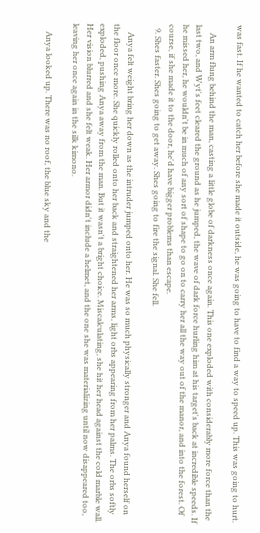was fast. If he wanted to catch her before she made it outside, he was going to have to find a way to speed up. This was going to hurt.

    An arm flung behind the man, casting a little globe of darkness once again. This one exploded with considerably more force than the last two, and Wyt's feet cleared the ground as he jumped, the wave of dark force hurling him at his target's back at incredible speeds. If he missed her, he wouldn't be in much of any sort of shape to go on to carry her all the way out of the manor, and into the forest. Of course, if she made it to the door, he'd have bigger problems than escape.
  9. Shes faster. Shes going to get away. Shes going to fire the signal. She fell.

    Anya felt weight bring her down as the intruder jumped onto her. He was so much physically stronger and Anya found herself on the floor once more. She quickly rolled onto her back and straightened her arms, light orbs appearing from her palms. The orbs softly exploded, pushing Anya away from the man. But it wasn't a bright choice. Miscalculating, she hit her head against the cold marble wall. Her vision blurred and she felt weak. Her armor didn't include a helmet, and the one she was materializing until now disappeared too, leaving her once again in the silk kimono.

    Anya looked up. There was no roof, the blue sky and the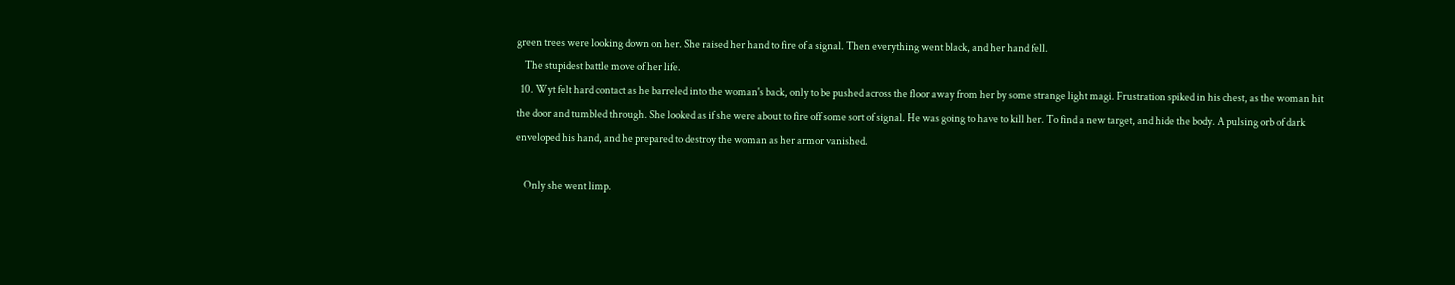green trees were looking down on her. She raised her hand to fire of a signal. Then everything went black, and her hand fell.
    The stupidest battle move of her life.
  10. Wyt felt hard contact as he barreled into the woman's back, only to be pushed across the floor away from her by some strange light magi. Frustration spiked in his chest, as the woman hit the door and tumbled through. She looked as if she were about to fire off some sort of signal. He was going to have to kill her. To find a new target, and hide the body. A pulsing orb of dark enveloped his hand, and he prepared to destroy the woman as her armor vanished.

    Only she went limp.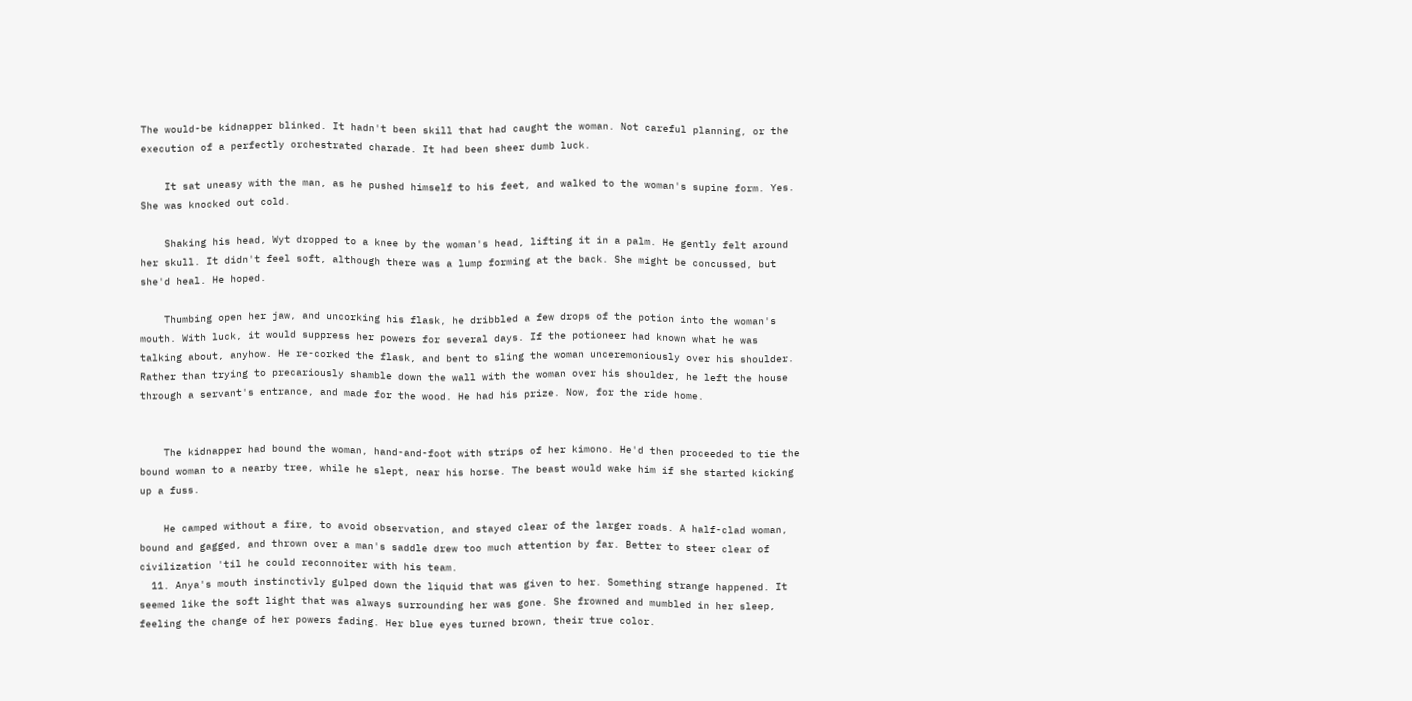The would-be kidnapper blinked. It hadn't been skill that had caught the woman. Not careful planning, or the execution of a perfectly orchestrated charade. It had been sheer dumb luck.

    It sat uneasy with the man, as he pushed himself to his feet, and walked to the woman's supine form. Yes. She was knocked out cold.

    Shaking his head, Wyt dropped to a knee by the woman's head, lifting it in a palm. He gently felt around her skull. It didn't feel soft, although there was a lump forming at the back. She might be concussed, but she'd heal. He hoped.

    Thumbing open her jaw, and uncorking his flask, he dribbled a few drops of the potion into the woman's mouth. With luck, it would suppress her powers for several days. If the potioneer had known what he was talking about, anyhow. He re-corked the flask, and bent to sling the woman unceremoniously over his shoulder. Rather than trying to precariously shamble down the wall with the woman over his shoulder, he left the house through a servant's entrance, and made for the wood. He had his prize. Now, for the ride home.


    The kidnapper had bound the woman, hand-and-foot with strips of her kimono. He'd then proceeded to tie the bound woman to a nearby tree, while he slept, near his horse. The beast would wake him if she started kicking up a fuss.

    He camped without a fire, to avoid observation, and stayed clear of the larger roads. A half-clad woman, bound and gagged, and thrown over a man's saddle drew too much attention by far. Better to steer clear of civilization 'til he could reconnoiter with his team.
  11. Anya's mouth instinctivly gulped down the liquid that was given to her. Something strange happened. It seemed like the soft light that was always surrounding her was gone. She frowned and mumbled in her sleep, feeling the change of her powers fading. Her blue eyes turned brown, their true color.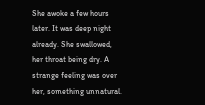She awoke a few hours later. It was deep night already. She swallowed, her throat being dry. A strange feeling was over her, something unnatural.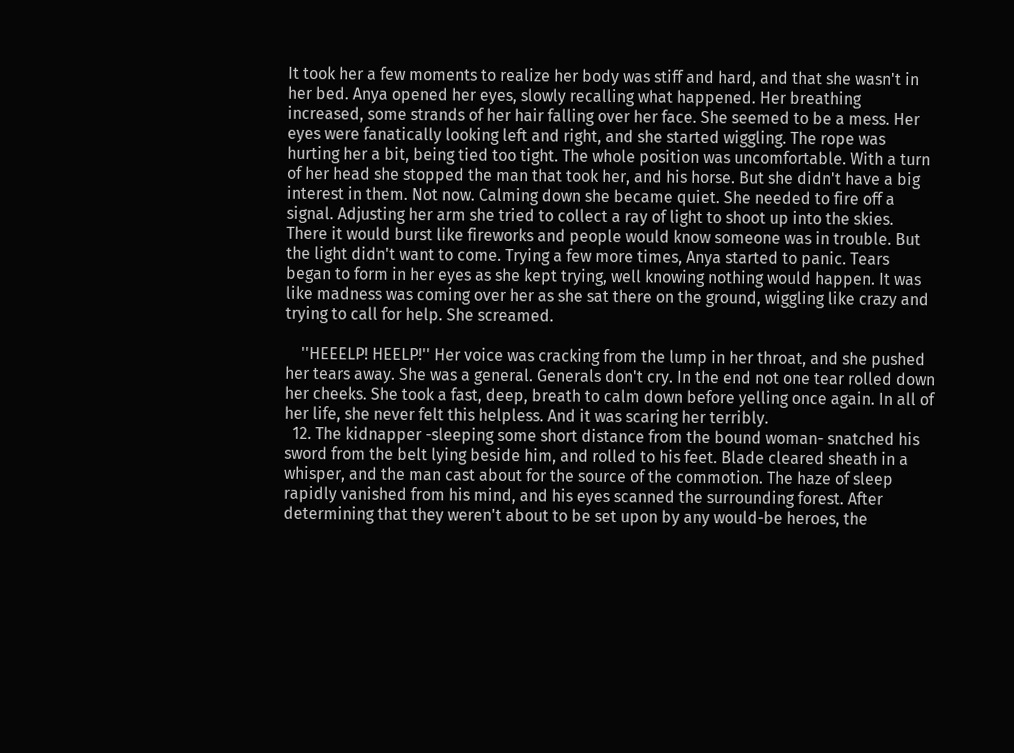It took her a few moments to realize her body was stiff and hard, and that she wasn't in her bed. Anya opened her eyes, slowly recalling what happened. Her breathing increased, some strands of her hair falling over her face. She seemed to be a mess. Her eyes were fanatically looking left and right, and she started wiggling. The rope was hurting her a bit, being tied too tight. The whole position was uncomfortable. With a turn of her head she stopped the man that took her, and his horse. But she didn't have a big interest in them. Not now. Calming down she became quiet. She needed to fire off a signal. Adjusting her arm she tried to collect a ray of light to shoot up into the skies. There it would burst like fireworks and people would know someone was in trouble. But the light didn't want to come. Trying a few more times, Anya started to panic. Tears began to form in her eyes as she kept trying, well knowing nothing would happen. It was like madness was coming over her as she sat there on the ground, wiggling like crazy and trying to call for help. She screamed.

    ''HEEELP! HEELP!'' Her voice was cracking from the lump in her throat, and she pushed her tears away. She was a general. Generals don't cry. In the end not one tear rolled down her cheeks. She took a fast, deep, breath to calm down before yelling once again. In all of her life, she never felt this helpless. And it was scaring her terribly.
  12. The kidnapper -sleeping some short distance from the bound woman- snatched his sword from the belt lying beside him, and rolled to his feet. Blade cleared sheath in a whisper, and the man cast about for the source of the commotion. The haze of sleep rapidly vanished from his mind, and his eyes scanned the surrounding forest. After determining that they weren't about to be set upon by any would-be heroes, the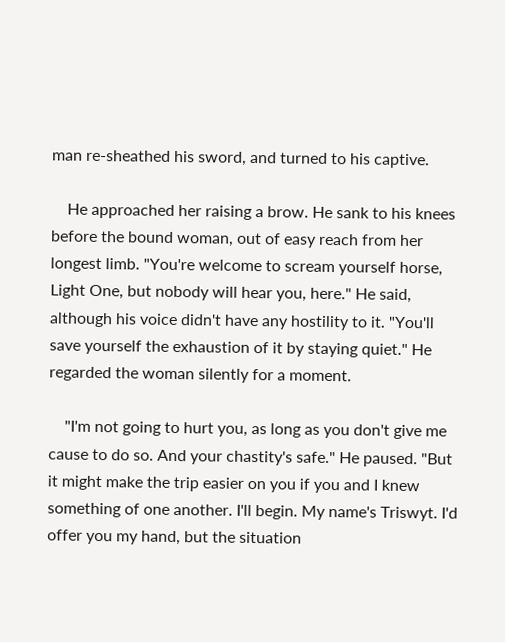man re-sheathed his sword, and turned to his captive.

    He approached her raising a brow. He sank to his knees before the bound woman, out of easy reach from her longest limb. "You're welcome to scream yourself horse, Light One, but nobody will hear you, here." He said, although his voice didn't have any hostility to it. "You'll save yourself the exhaustion of it by staying quiet." He regarded the woman silently for a moment.

    "I'm not going to hurt you, as long as you don't give me cause to do so. And your chastity's safe." He paused. "But it might make the trip easier on you if you and I knew something of one another. I'll begin. My name's Triswyt. I'd offer you my hand, but the situation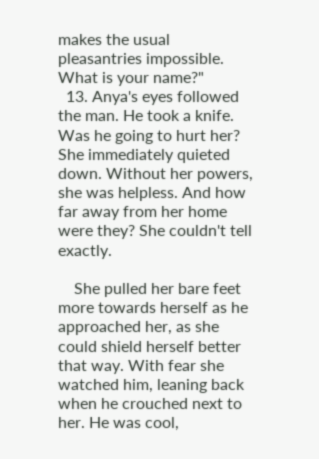makes the usual pleasantries impossible. What is your name?"
  13. Anya's eyes followed the man. He took a knife. Was he going to hurt her? She immediately quieted down. Without her powers, she was helpless. And how far away from her home were they? She couldn't tell exactly.

    She pulled her bare feet more towards herself as he approached her, as she could shield herself better that way. With fear she watched him, leaning back when he crouched next to her. He was cool,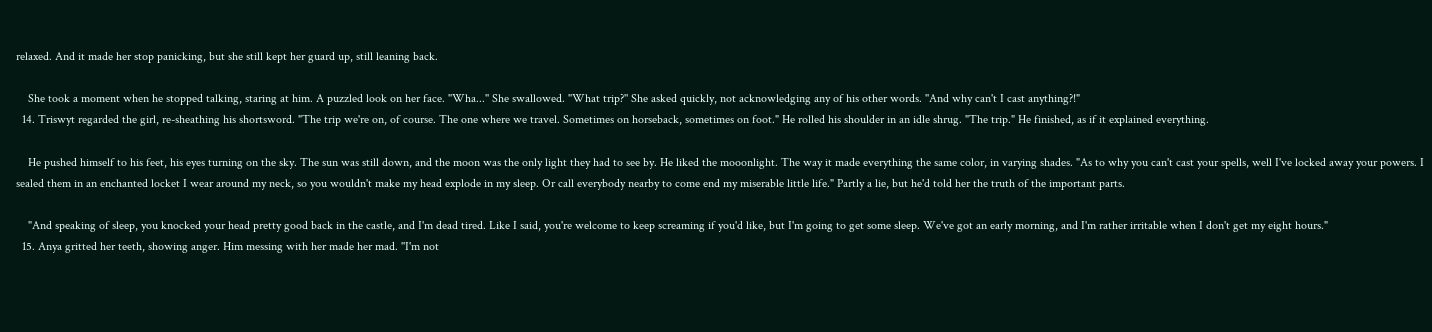relaxed. And it made her stop panicking, but she still kept her guard up, still leaning back.

    She took a moment when he stopped talking, staring at him. A puzzled look on her face. ''Wha...'' She swallowed. ''What trip?'' She asked quickly, not acknowledging any of his other words. ''And why can't I cast anything?!"
  14. Triswyt regarded the girl, re-sheathing his shortsword. "The trip we're on, of course. The one where we travel. Sometimes on horseback, sometimes on foot." He rolled his shoulder in an idle shrug. "The trip." He finished, as if it explained everything.

    He pushed himself to his feet, his eyes turning on the sky. The sun was still down, and the moon was the only light they had to see by. He liked the mooonlight. The way it made everything the same color, in varying shades. "As to why you can't cast your spells, well I've locked away your powers. I sealed them in an enchanted locket I wear around my neck, so you wouldn't make my head explode in my sleep. Or call everybody nearby to come end my miserable little life." Partly a lie, but he'd told her the truth of the important parts.

    "And speaking of sleep, you knocked your head pretty good back in the castle, and I'm dead tired. Like I said, you're welcome to keep screaming if you'd like, but I'm going to get some sleep. We've got an early morning, and I'm rather irritable when I don't get my eight hours."
  15. Anya gritted her teeth, showing anger. Him messing with her made her mad. ''I'm not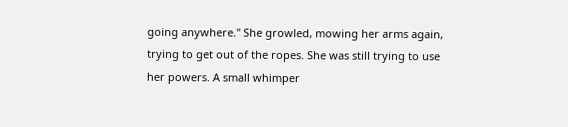going anywhere.'' She growled, mowing her arms again, trying to get out of the ropes. She was still trying to use her powers. A small whimper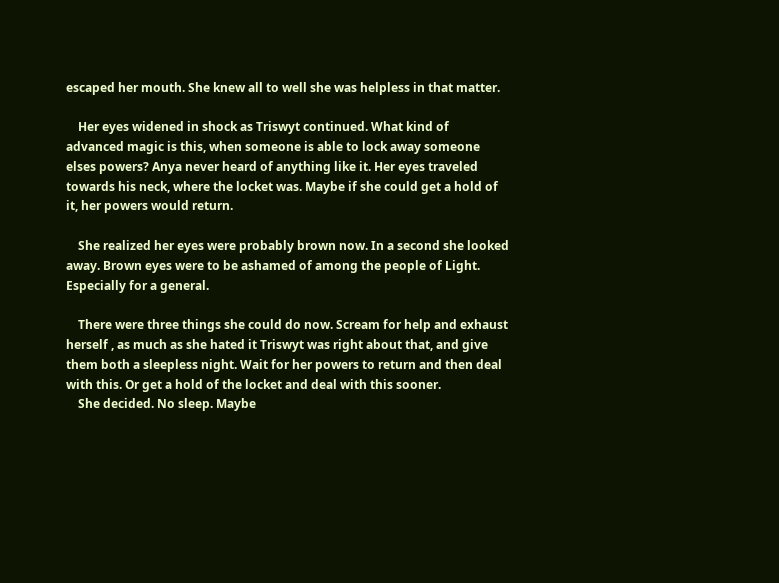escaped her mouth. She knew all to well she was helpless in that matter.

    Her eyes widened in shock as Triswyt continued. What kind of advanced magic is this, when someone is able to lock away someone elses powers? Anya never heard of anything like it. Her eyes traveled towards his neck, where the locket was. Maybe if she could get a hold of it, her powers would return.

    She realized her eyes were probably brown now. In a second she looked away. Brown eyes were to be ashamed of among the people of Light. Especially for a general.

    There were three things she could do now. Scream for help and exhaust herself , as much as she hated it Triswyt was right about that, and give them both a sleepless night. Wait for her powers to return and then deal with this. Or get a hold of the locket and deal with this sooner.
    She decided. No sleep. Maybe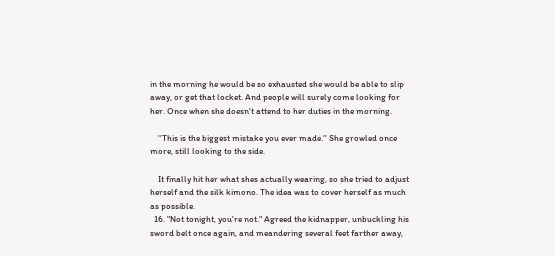in the morning he would be so exhausted she would be able to slip away, or get that locket. And people will surely come looking for her. Once when she doesn't attend to her duties in the morning.

    ''This is the biggest mistake you ever made.'' She growled once more, still looking to the side.

    It finally hit her what shes actually wearing, so she tried to adjust herself and the silk kimono. The idea was to cover herself as much as possible.
  16. "Not tonight, you're not." Agreed the kidnapper, unbuckling his sword belt once again, and meandering several feet farther away,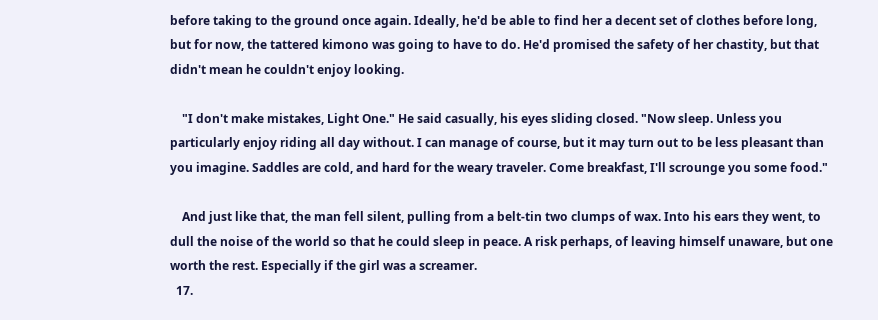before taking to the ground once again. Ideally, he'd be able to find her a decent set of clothes before long, but for now, the tattered kimono was going to have to do. He'd promised the safety of her chastity, but that didn't mean he couldn't enjoy looking.

    "I don't make mistakes, Light One." He said casually, his eyes sliding closed. "Now sleep. Unless you particularly enjoy riding all day without. I can manage of course, but it may turn out to be less pleasant than you imagine. Saddles are cold, and hard for the weary traveler. Come breakfast, I'll scrounge you some food."

    And just like that, the man fell silent, pulling from a belt-tin two clumps of wax. Into his ears they went, to dull the noise of the world so that he could sleep in peace. A risk perhaps, of leaving himself unaware, but one worth the rest. Especially if the girl was a screamer.
  17.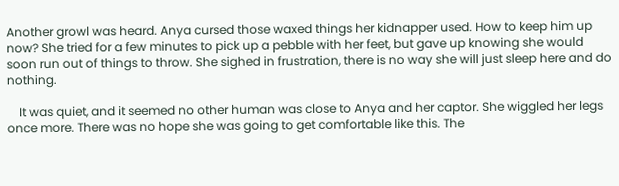Another growl was heard. Anya cursed those waxed things her kidnapper used. How to keep him up now? She tried for a few minutes to pick up a pebble with her feet, but gave up knowing she would soon run out of things to throw. She sighed in frustration, there is no way she will just sleep here and do nothing.

    It was quiet, and it seemed no other human was close to Anya and her captor. She wiggled her legs once more. There was no hope she was going to get comfortable like this. The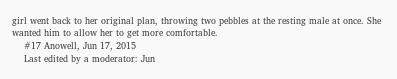girl went back to her original plan, throwing two pebbles at the resting male at once. She wanted him to allow her to get more comfortable.
    #17 Anowell, Jun 17, 2015
    Last edited by a moderator: Jun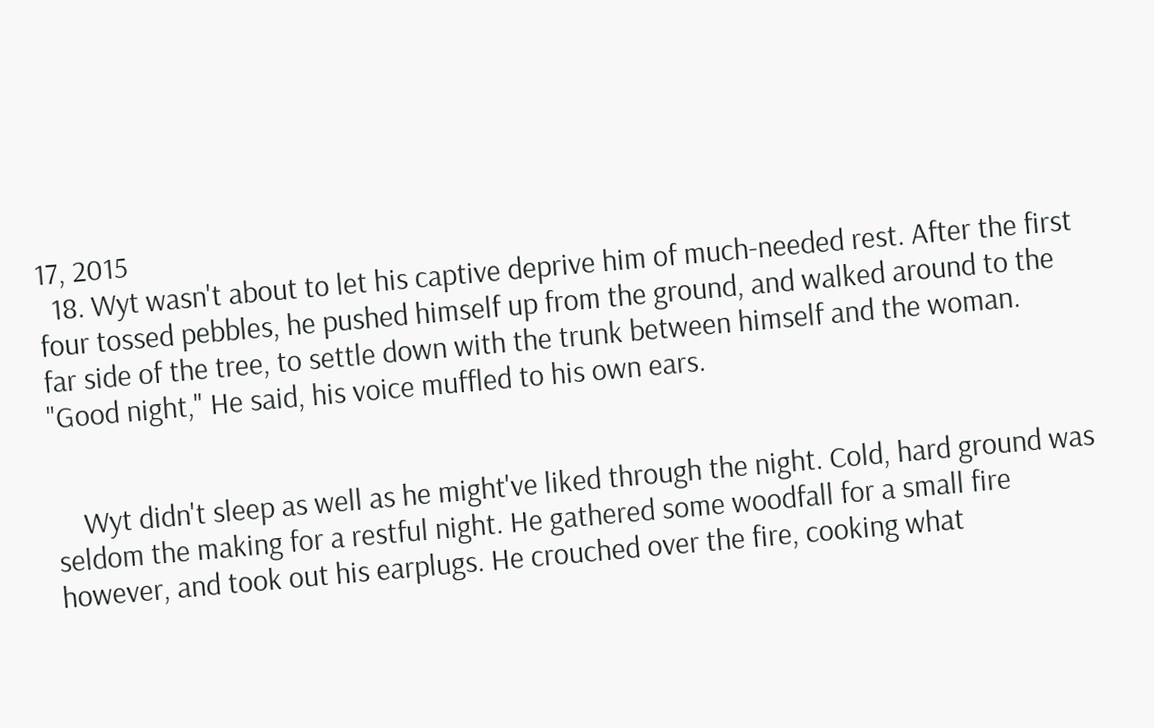17, 2015
  18. Wyt wasn't about to let his captive deprive him of much-needed rest. After the first four tossed pebbles, he pushed himself up from the ground, and walked around to the far side of the tree, to settle down with the trunk between himself and the woman. "Good night," He said, his voice muffled to his own ears.


    Wyt didn't sleep as well as he might've liked through the night. Cold, hard ground was seldom the making for a restful night. He gathered some woodfall for a small fire however, and took out his earplugs. He crouched over the fire, cooking what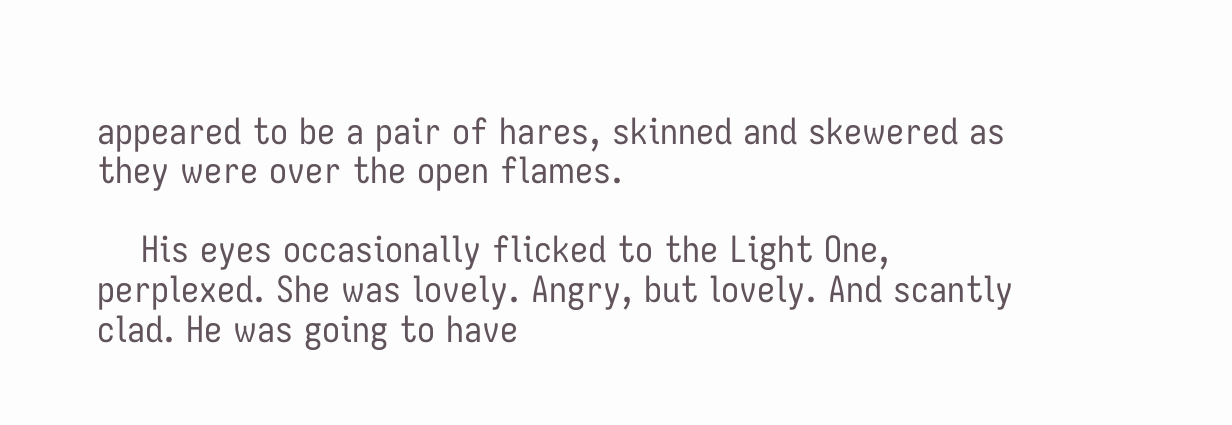appeared to be a pair of hares, skinned and skewered as they were over the open flames.

    His eyes occasionally flicked to the Light One, perplexed. She was lovely. Angry, but lovely. And scantly clad. He was going to have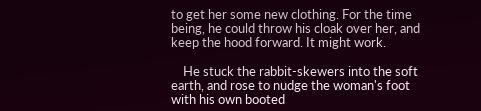to get her some new clothing. For the time being, he could throw his cloak over her, and keep the hood forward. It might work.

    He stuck the rabbit-skewers into the soft earth, and rose to nudge the woman's foot with his own booted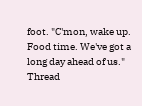foot. "C'mon, wake up. Food time. We've got a long day ahead of us."
Thread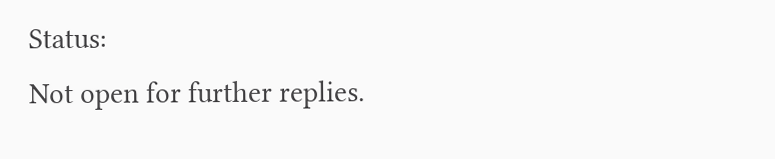Status:
Not open for further replies.